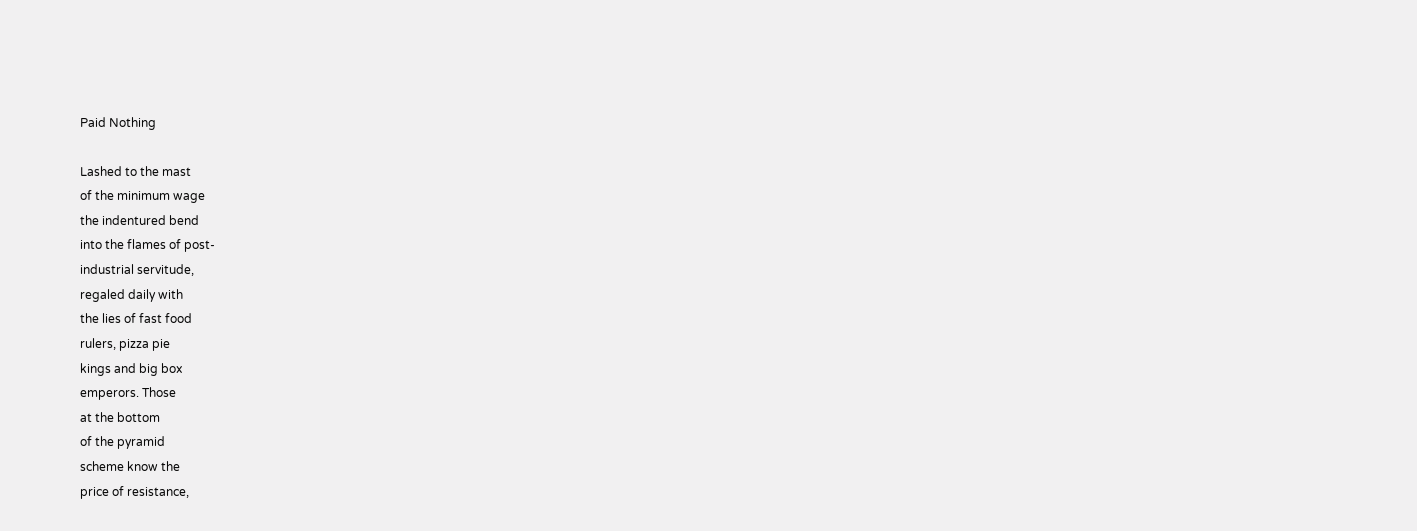Paid Nothing

Lashed to the mast
of the minimum wage
the indentured bend
into the flames of post-
industrial servitude,
regaled daily with
the lies of fast food
rulers, pizza pie
kings and big box
emperors. Those
at the bottom
of the pyramid
scheme know the
price of resistance,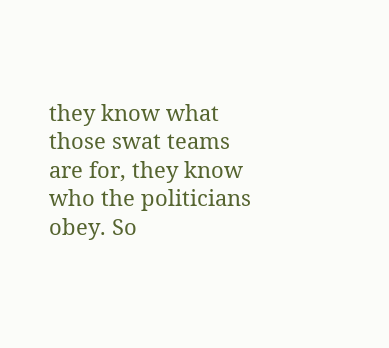they know what
those swat teams
are for, they know
who the politicians
obey. So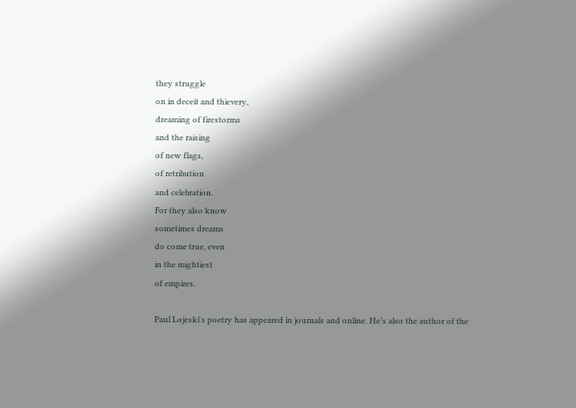they struggle
on in deceit and thievery,
dreaming of firestorms
and the raising
of new flags,
of retribution
and celebration.
For they also know
sometimes dreams
do come true, even
in the mightiest
of empires.

Paul Lojeski's poetry has appeared in journals and online. He’s also the author of the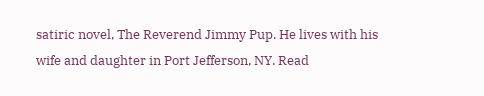satiric novel, The Reverend Jimmy Pup. He lives with his wife and daughter in Port Jefferson, NY. Read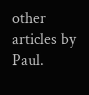other articles by Paul.